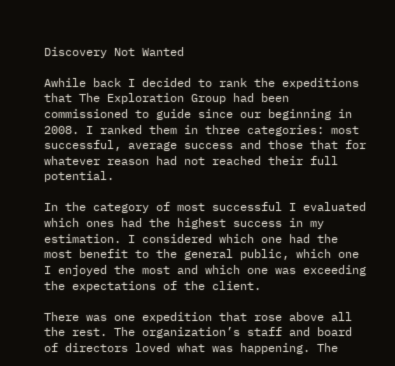Discovery Not Wanted

Awhile back I decided to rank the expeditions that The Exploration Group had been commissioned to guide since our beginning in 2008. I ranked them in three categories: most successful, average success and those that for whatever reason had not reached their full potential.

In the category of most successful I evaluated which ones had the highest success in my estimation. I considered which one had the most benefit to the general public, which one I enjoyed the most and which one was exceeding the expectations of the client.

There was one expedition that rose above all the rest. The organization’s staff and board of directors loved what was happening. The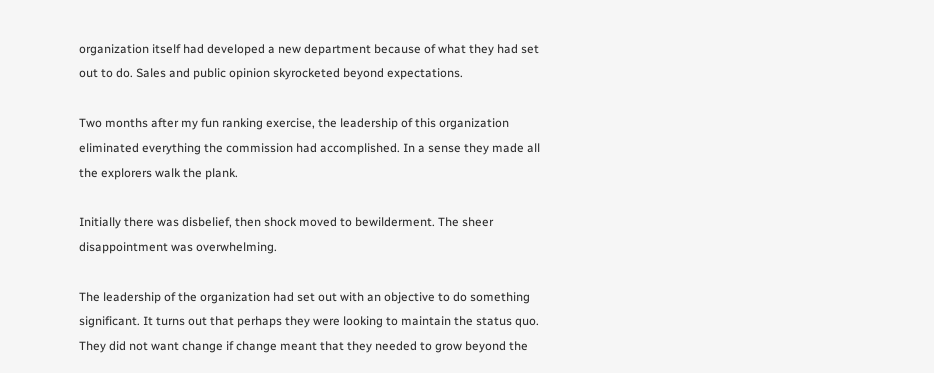organization itself had developed a new department because of what they had set out to do. Sales and public opinion skyrocketed beyond expectations.

Two months after my fun ranking exercise, the leadership of this organization eliminated everything the commission had accomplished. In a sense they made all the explorers walk the plank.

Initially there was disbelief, then shock moved to bewilderment. The sheer disappointment was overwhelming.

The leadership of the organization had set out with an objective to do something significant. It turns out that perhaps they were looking to maintain the status quo. They did not want change if change meant that they needed to grow beyond the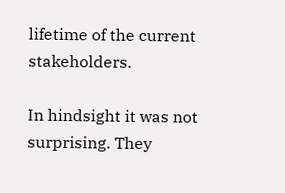lifetime of the current stakeholders.

In hindsight it was not surprising. They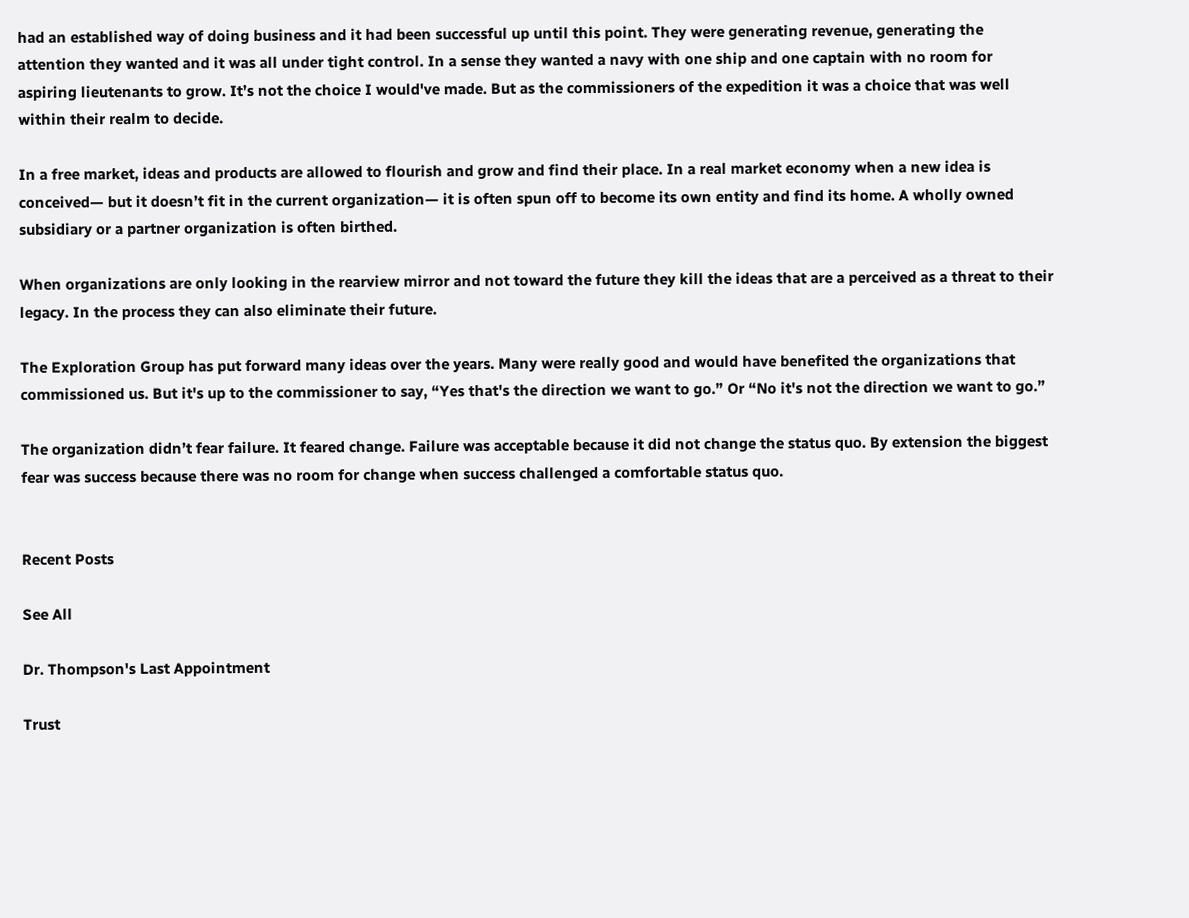had an established way of doing business and it had been successful up until this point. They were generating revenue, generating the attention they wanted and it was all under tight control. In a sense they wanted a navy with one ship and one captain with no room for aspiring lieutenants to grow. It’s not the choice I would've made. But as the commissioners of the expedition it was a choice that was well within their realm to decide.

In a free market, ideas and products are allowed to flourish and grow and find their place. In a real market economy when a new idea is conceived— but it doesn’t fit in the current organization— it is often spun off to become its own entity and find its home. A wholly owned subsidiary or a partner organization is often birthed.

When organizations are only looking in the rearview mirror and not toward the future they kill the ideas that are a perceived as a threat to their legacy. In the process they can also eliminate their future.

The Exploration Group has put forward many ideas over the years. Many were really good and would have benefited the organizations that commissioned us. But it's up to the commissioner to say, “Yes that's the direction we want to go.” Or “No it's not the direction we want to go.”

The organization didn’t fear failure. It feared change. Failure was acceptable because it did not change the status quo. By extension the biggest fear was success because there was no room for change when success challenged a comfortable status quo.


Recent Posts

See All

Dr. Thompson's Last Appointment

Trust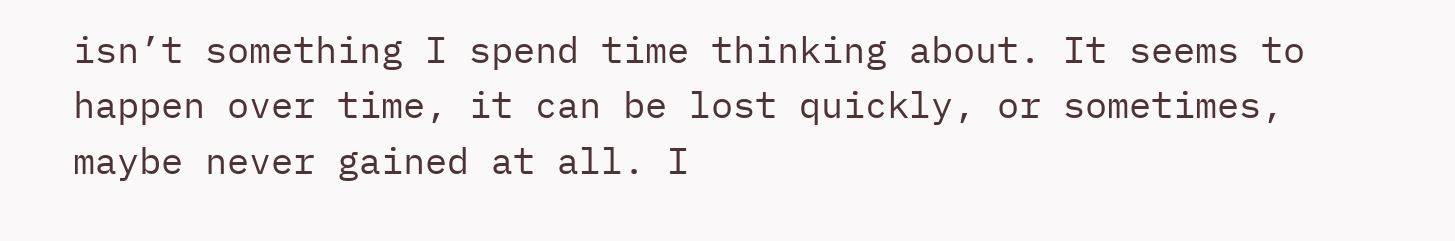isn’t something I spend time thinking about. It seems to happen over time, it can be lost quickly, or sometimes, maybe never gained at all. I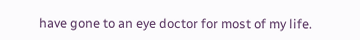have gone to an eye doctor for most of my life.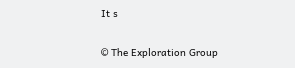It s

© The Exploration Group